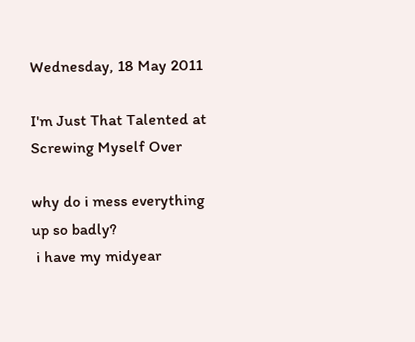Wednesday, 18 May 2011

I'm Just That Talented at Screwing Myself Over

why do i mess everything up so badly?
 i have my midyear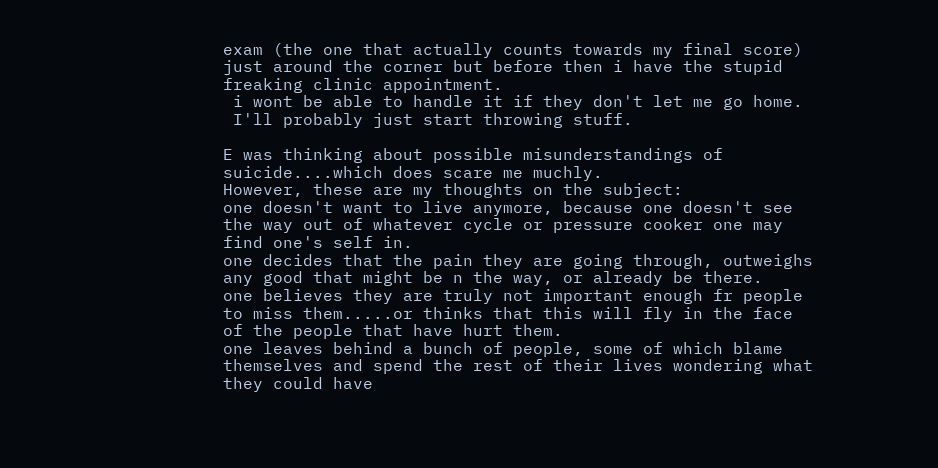exam (the one that actually counts towards my final score) just around the corner but before then i have the stupid freaking clinic appointment.
 i wont be able to handle it if they don't let me go home.
 I'll probably just start throwing stuff.

E was thinking about possible misunderstandings of suicide....which does scare me muchly.
However, these are my thoughts on the subject:
one doesn't want to live anymore, because one doesn't see the way out of whatever cycle or pressure cooker one may find one's self in.
one decides that the pain they are going through, outweighs any good that might be n the way, or already be there.
one believes they are truly not important enough fr people to miss them.....or thinks that this will fly in the face of the people that have hurt them.
one leaves behind a bunch of people, some of which blame themselves and spend the rest of their lives wondering what they could have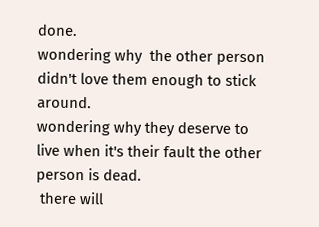done.
wondering why  the other person didn't love them enough to stick around.
wondering why they deserve to live when it's their fault the other person is dead.
 there will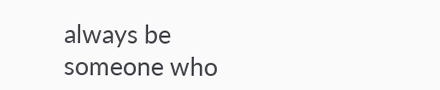always be someone who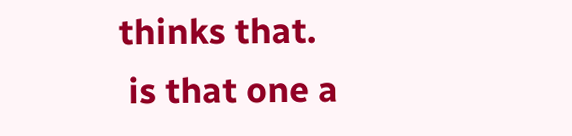thinks that.
 is that one a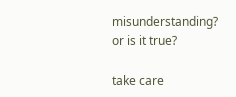misunderstanding?
or is it true?

take care